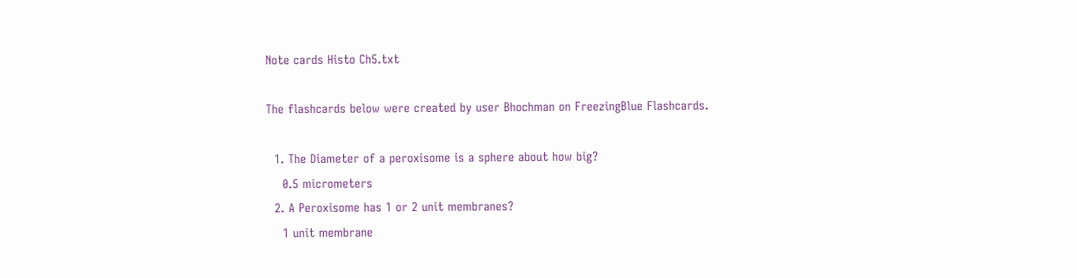Note cards Histo Ch5.txt

The flashcards below were created by user Bhochman on FreezingBlue Flashcards.

  1. The Diameter of a peroxisome is a sphere about how big?
    0.5 micrometers
  2. A Peroxisome has 1 or 2 unit membranes?
    1 unit membrane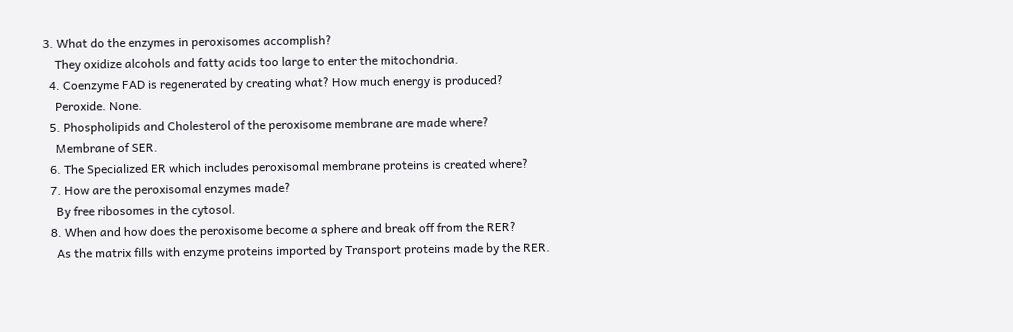3. What do the enzymes in peroxisomes accomplish?
    They oxidize alcohols and fatty acids too large to enter the mitochondria.
  4. Coenzyme FAD is regenerated by creating what? How much energy is produced?
    Peroxide. None.
  5. Phospholipids and Cholesterol of the peroxisome membrane are made where?
    Membrane of SER.
  6. The Specialized ER which includes peroxisomal membrane proteins is created where?
  7. How are the peroxisomal enzymes made?
    By free ribosomes in the cytosol.
  8. When and how does the peroxisome become a sphere and break off from the RER?
    As the matrix fills with enzyme proteins imported by Transport proteins made by the RER.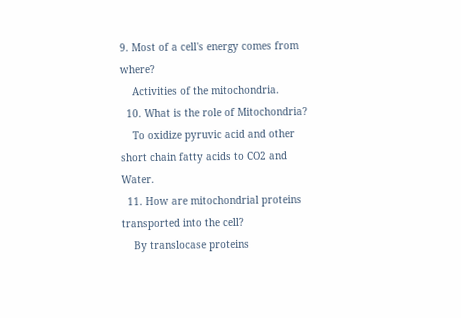9. Most of a cell's energy comes from where?
    Activities of the mitochondria.
  10. What is the role of Mitochondria?
    To oxidize pyruvic acid and other short chain fatty acids to CO2 and Water.
  11. How are mitochondrial proteins transported into the cell?
    By translocase proteins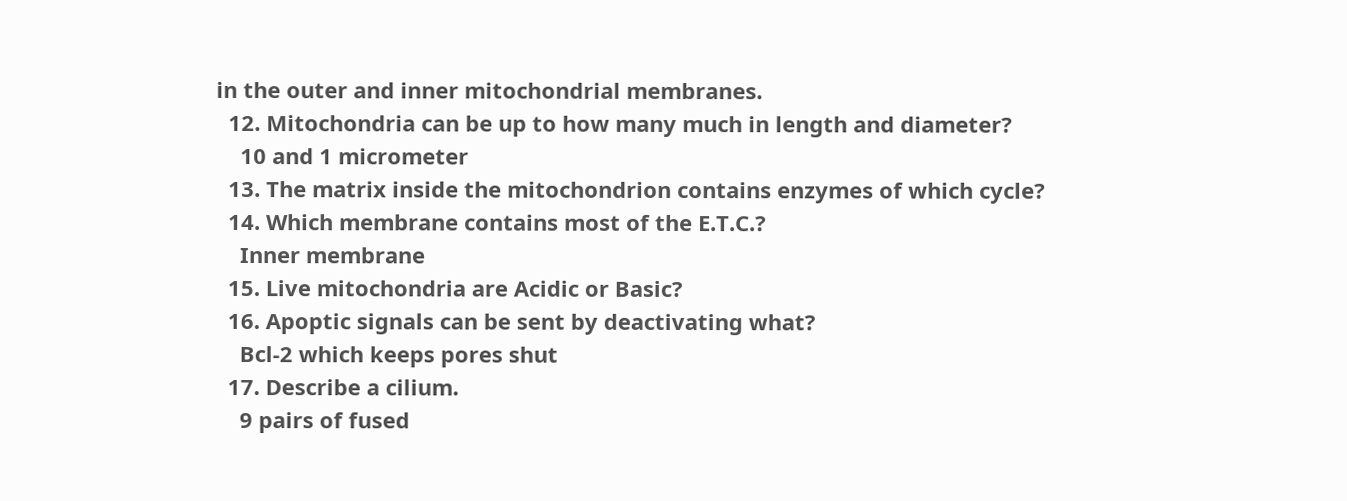in the outer and inner mitochondrial membranes.
  12. Mitochondria can be up to how many much in length and diameter?
    10 and 1 micrometer
  13. The matrix inside the mitochondrion contains enzymes of which cycle?
  14. Which membrane contains most of the E.T.C.?
    Inner membrane
  15. Live mitochondria are Acidic or Basic?
  16. Apoptic signals can be sent by deactivating what?
    Bcl-2 which keeps pores shut
  17. Describe a cilium.
    9 pairs of fused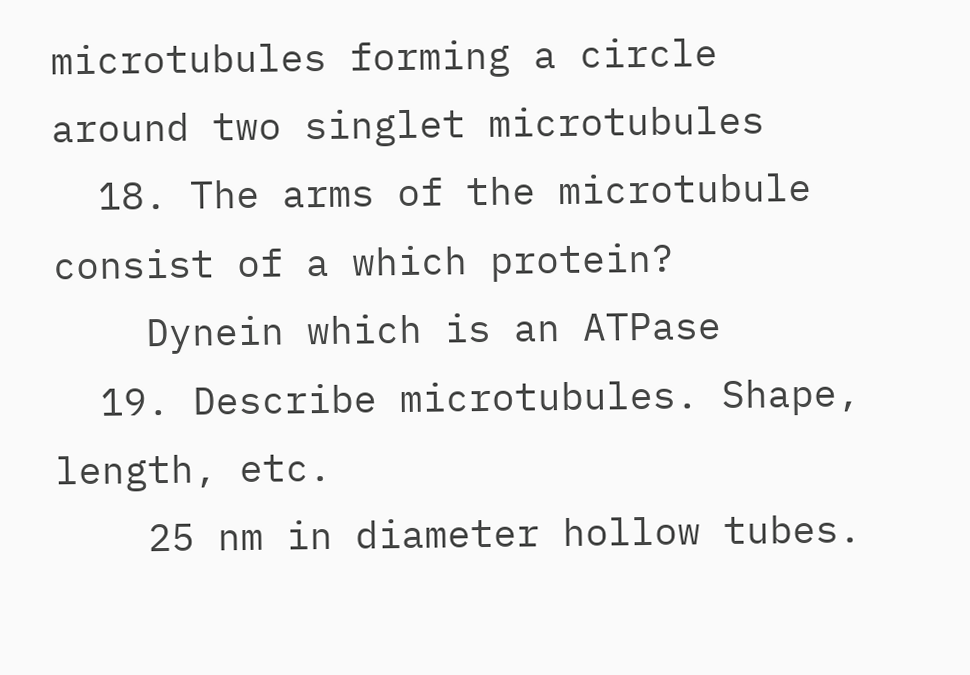microtubules forming a circle around two singlet microtubules
  18. The arms of the microtubule consist of a which protein?
    Dynein which is an ATPase
  19. Describe microtubules. Shape, length, etc.
    25 nm in diameter hollow tubes.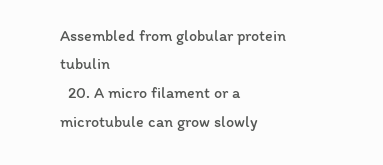Assembled from globular protein tubulin
  20. A micro filament or a microtubule can grow slowly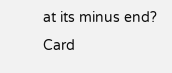at its minus end?
Card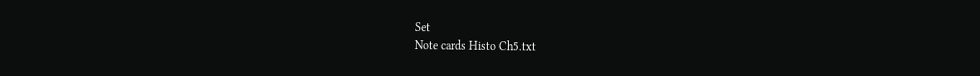Set
Note cards Histo Ch5.txt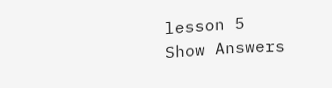lesson 5
Show Answers